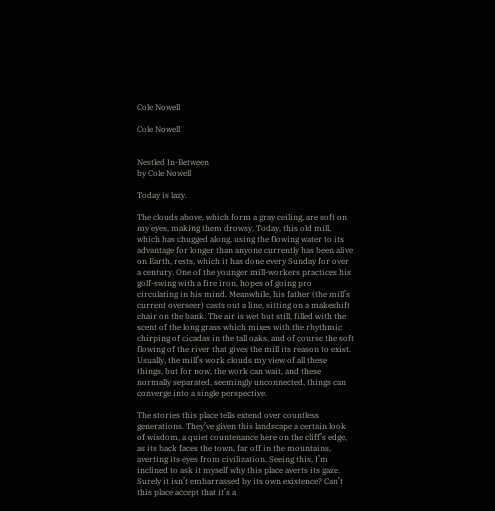Cole Nowell

Cole Nowell


Nestled In-Between
by Cole Nowell

Today is lazy.

The clouds above, which form a gray ceiling, are soft on my eyes, making them drowsy. Today, this old mill, which has chugged along, using the flowing water to its advantage for longer than anyone currently has been alive on Earth, rests, which it has done every Sunday for over a century. One of the younger mill-workers practices his golf-swing with a fire iron, hopes of going pro circulating in his mind. Meanwhile, his father (the mill’s current overseer) casts out a line, sitting on a makeshift chair on the bank. The air is wet but still, filled with the scent of the long grass which mixes with the rhythmic chirping of cicadas in the tall oaks, and of course the soft flowing of the river that gives the mill its reason to exist. Usually, the mill’s work clouds my view of all these things, but for now, the work can wait, and these normally separated, seemingly unconnected, things can converge into a single perspective.

The stories this place tells extend over countless generations. They’ve given this landscape a certain look of wisdom, a quiet countenance here on the cliff’s edge, as its back faces the town, far off in the mountains, averting its eyes from civilization. Seeing this, I’m inclined to ask it myself why this place averts its gaze. Surely it isn’t embarrassed by its own existence? Can’t this place accept that it’s a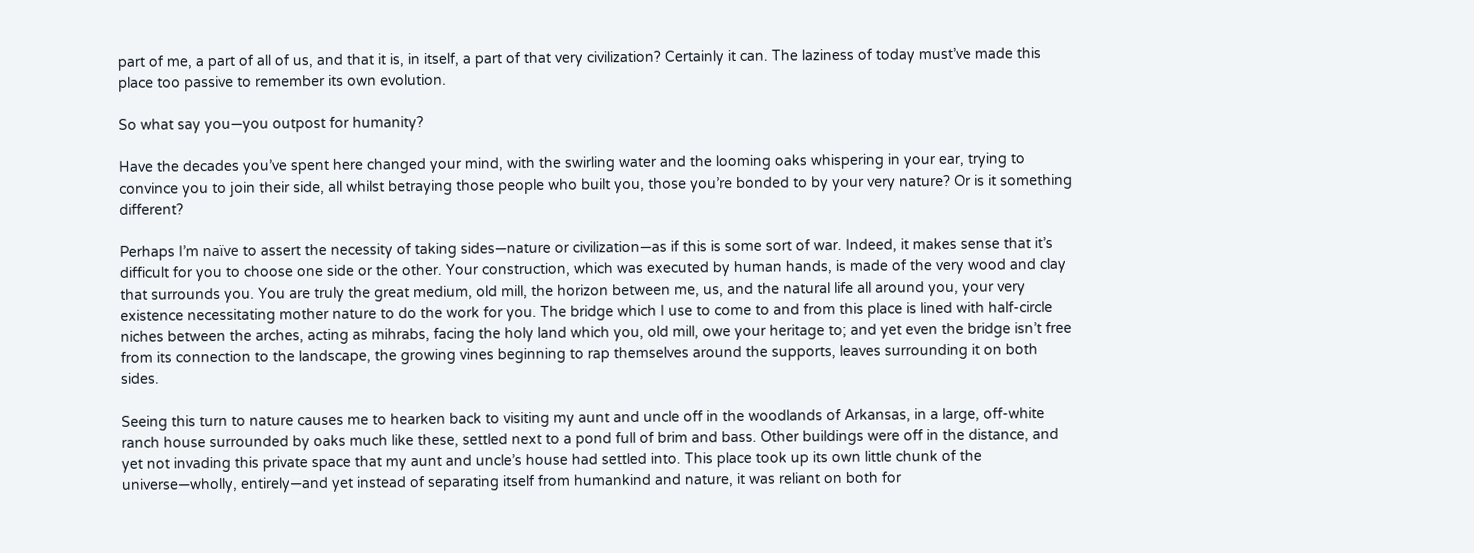part of me, a part of all of us, and that it is, in itself, a part of that very civilization? Certainly it can. The laziness of today must’ve made this place too passive to remember its own evolution.

So what say you—you outpost for humanity?

Have the decades you’ve spent here changed your mind, with the swirling water and the looming oaks whispering in your ear, trying to convince you to join their side, all whilst betraying those people who built you, those you’re bonded to by your very nature? Or is it something different?

Perhaps I’m naïve to assert the necessity of taking sides—nature or civilization—as if this is some sort of war. Indeed, it makes sense that it’s difficult for you to choose one side or the other. Your construction, which was executed by human hands, is made of the very wood and clay that surrounds you. You are truly the great medium, old mill, the horizon between me, us, and the natural life all around you, your very existence necessitating mother nature to do the work for you. The bridge which I use to come to and from this place is lined with half-circle niches between the arches, acting as mihrabs, facing the holy land which you, old mill, owe your heritage to; and yet even the bridge isn’t free from its connection to the landscape, the growing vines beginning to rap themselves around the supports, leaves surrounding it on both sides.

Seeing this turn to nature causes me to hearken back to visiting my aunt and uncle off in the woodlands of Arkansas, in a large, off-white ranch house surrounded by oaks much like these, settled next to a pond full of brim and bass. Other buildings were off in the distance, and yet not invading this private space that my aunt and uncle’s house had settled into. This place took up its own little chunk of the universe—wholly, entirely—and yet instead of separating itself from humankind and nature, it was reliant on both for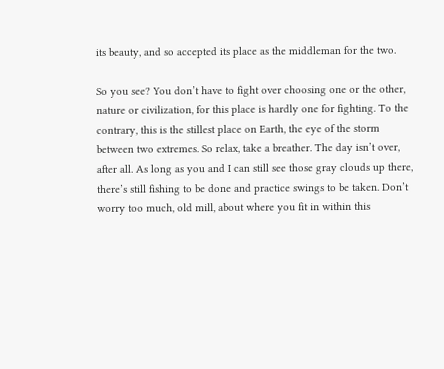its beauty, and so accepted its place as the middleman for the two.

So you see? You don’t have to fight over choosing one or the other, nature or civilization, for this place is hardly one for fighting. To the contrary, this is the stillest place on Earth, the eye of the storm between two extremes. So relax, take a breather. The day isn’t over, after all. As long as you and I can still see those gray clouds up there, there’s still fishing to be done and practice swings to be taken. Don’t worry too much, old mill, about where you fit in within this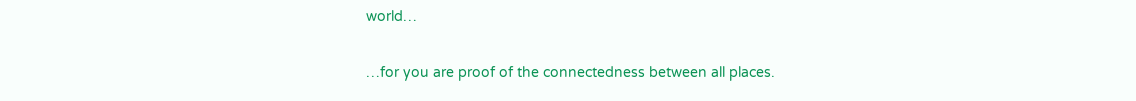world…

…for you are proof of the connectedness between all places.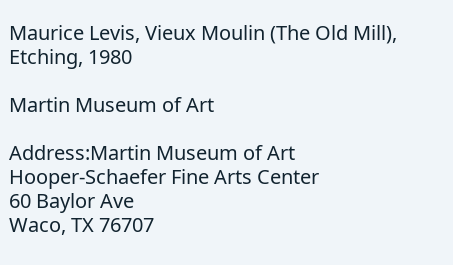Maurice Levis, Vieux Moulin (The Old Mill), Etching, 1980

Martin Museum of Art

Address:Martin Museum of Art
Hooper-Schaefer Fine Arts Center
60 Baylor Ave
Waco, TX 76707